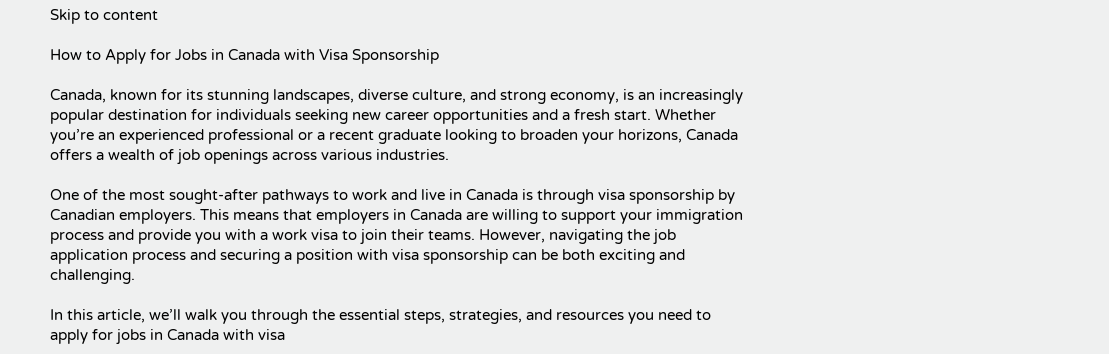Skip to content

How to Apply for Jobs in Canada with Visa Sponsorship

Canada, known for its stunning landscapes, diverse culture, and strong economy, is an increasingly popular destination for individuals seeking new career opportunities and a fresh start. Whether you’re an experienced professional or a recent graduate looking to broaden your horizons, Canada offers a wealth of job openings across various industries.

One of the most sought-after pathways to work and live in Canada is through visa sponsorship by Canadian employers. This means that employers in Canada are willing to support your immigration process and provide you with a work visa to join their teams. However, navigating the job application process and securing a position with visa sponsorship can be both exciting and challenging.

In this article, we’ll walk you through the essential steps, strategies, and resources you need to apply for jobs in Canada with visa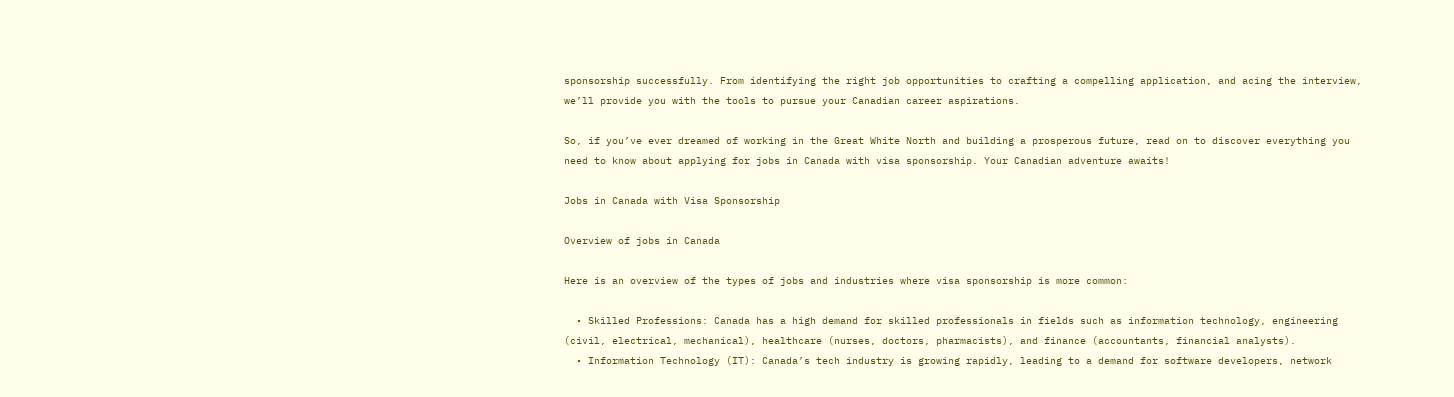sponsorship successfully. From identifying the right job opportunities to crafting a compelling application, and acing the interview, we’ll provide you with the tools to pursue your Canadian career aspirations.

So, if you’ve ever dreamed of working in the Great White North and building a prosperous future, read on to discover everything you need to know about applying for jobs in Canada with visa sponsorship. Your Canadian adventure awaits!

Jobs in Canada with Visa Sponsorship

Overview of jobs in Canada

Here is an overview of the types of jobs and industries where visa sponsorship is more common:

  • Skilled Professions: Canada has a high demand for skilled professionals in fields such as information technology, engineering (civil, electrical, mechanical), healthcare (nurses, doctors, pharmacists), and finance (accountants, financial analysts).
  • Information Technology (IT): Canada’s tech industry is growing rapidly, leading to a demand for software developers, network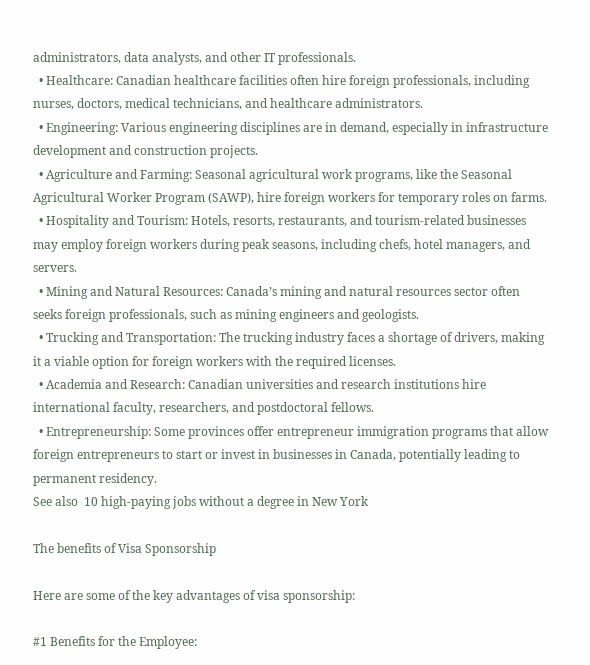administrators, data analysts, and other IT professionals.
  • Healthcare: Canadian healthcare facilities often hire foreign professionals, including nurses, doctors, medical technicians, and healthcare administrators.
  • Engineering: Various engineering disciplines are in demand, especially in infrastructure development and construction projects.
  • Agriculture and Farming: Seasonal agricultural work programs, like the Seasonal Agricultural Worker Program (SAWP), hire foreign workers for temporary roles on farms.
  • Hospitality and Tourism: Hotels, resorts, restaurants, and tourism-related businesses may employ foreign workers during peak seasons, including chefs, hotel managers, and servers.
  • Mining and Natural Resources: Canada’s mining and natural resources sector often seeks foreign professionals, such as mining engineers and geologists.
  • Trucking and Transportation: The trucking industry faces a shortage of drivers, making it a viable option for foreign workers with the required licenses.
  • Academia and Research: Canadian universities and research institutions hire international faculty, researchers, and postdoctoral fellows.
  • Entrepreneurship: Some provinces offer entrepreneur immigration programs that allow foreign entrepreneurs to start or invest in businesses in Canada, potentially leading to permanent residency.
See also  10 high-paying jobs without a degree in New York

The benefits of Visa Sponsorship

Here are some of the key advantages of visa sponsorship:

#1 Benefits for the Employee: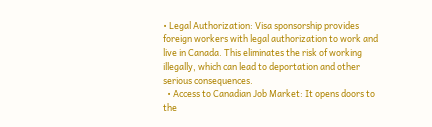• Legal Authorization: Visa sponsorship provides foreign workers with legal authorization to work and live in Canada. This eliminates the risk of working illegally, which can lead to deportation and other serious consequences.
  • Access to Canadian Job Market: It opens doors to the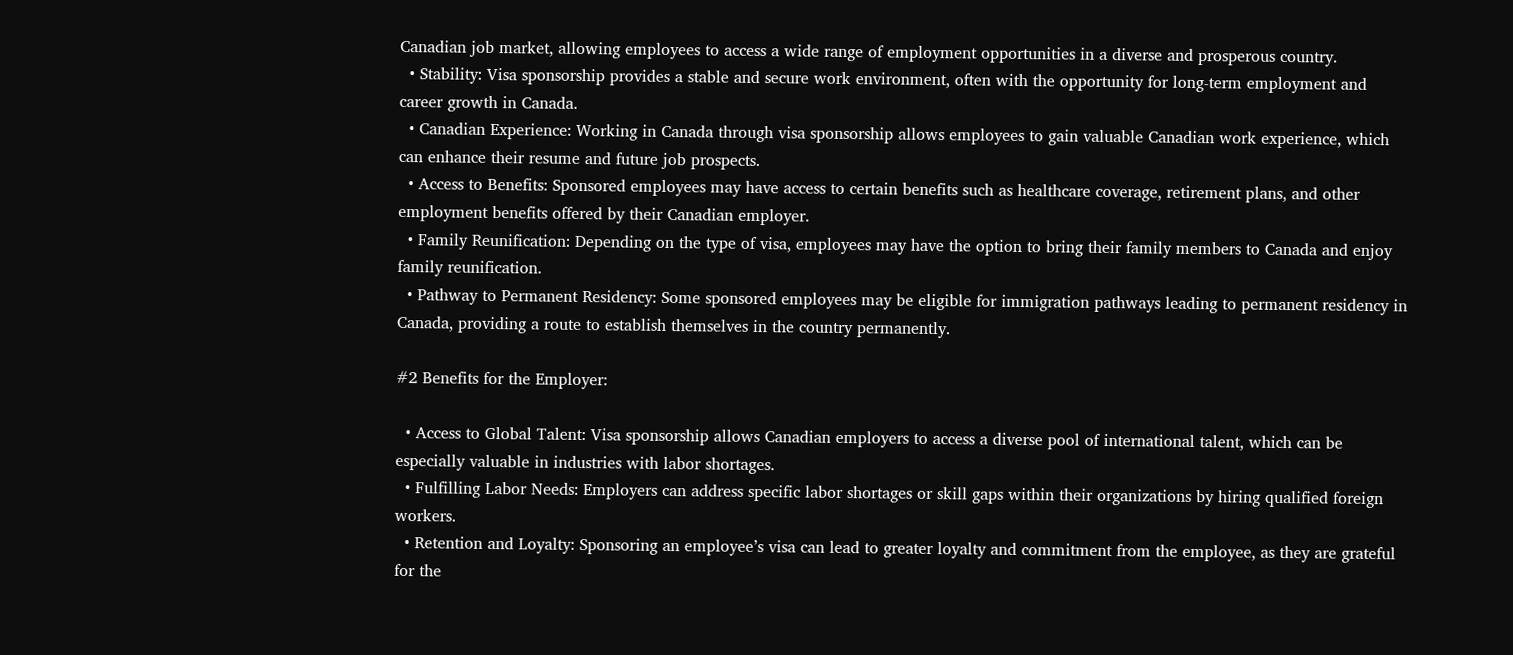Canadian job market, allowing employees to access a wide range of employment opportunities in a diverse and prosperous country.
  • Stability: Visa sponsorship provides a stable and secure work environment, often with the opportunity for long-term employment and career growth in Canada.
  • Canadian Experience: Working in Canada through visa sponsorship allows employees to gain valuable Canadian work experience, which can enhance their resume and future job prospects.
  • Access to Benefits: Sponsored employees may have access to certain benefits such as healthcare coverage, retirement plans, and other employment benefits offered by their Canadian employer.
  • Family Reunification: Depending on the type of visa, employees may have the option to bring their family members to Canada and enjoy family reunification.
  • Pathway to Permanent Residency: Some sponsored employees may be eligible for immigration pathways leading to permanent residency in Canada, providing a route to establish themselves in the country permanently.

#2 Benefits for the Employer:

  • Access to Global Talent: Visa sponsorship allows Canadian employers to access a diverse pool of international talent, which can be especially valuable in industries with labor shortages.
  • Fulfilling Labor Needs: Employers can address specific labor shortages or skill gaps within their organizations by hiring qualified foreign workers.
  • Retention and Loyalty: Sponsoring an employee’s visa can lead to greater loyalty and commitment from the employee, as they are grateful for the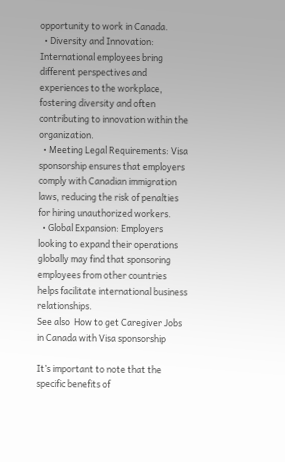opportunity to work in Canada.
  • Diversity and Innovation: International employees bring different perspectives and experiences to the workplace, fostering diversity and often contributing to innovation within the organization.
  • Meeting Legal Requirements: Visa sponsorship ensures that employers comply with Canadian immigration laws, reducing the risk of penalties for hiring unauthorized workers.
  • Global Expansion: Employers looking to expand their operations globally may find that sponsoring employees from other countries helps facilitate international business relationships.
See also  How to get Caregiver Jobs in Canada with Visa sponsorship

It’s important to note that the specific benefits of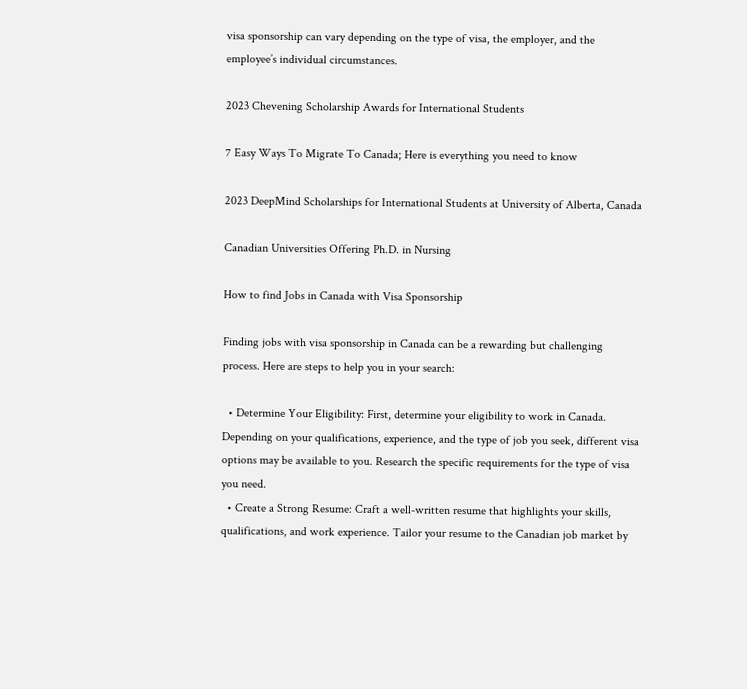visa sponsorship can vary depending on the type of visa, the employer, and the employee’s individual circumstances.

2023 Chevening Scholarship Awards for International Students

7 Easy Ways To Migrate To Canada; Here is everything you need to know

2023 DeepMind Scholarships for International Students at University of Alberta, Canada

Canadian Universities Offering Ph.D. in Nursing

How to find Jobs in Canada with Visa Sponsorship

Finding jobs with visa sponsorship in Canada can be a rewarding but challenging process. Here are steps to help you in your search:

  • Determine Your Eligibility: First, determine your eligibility to work in Canada. Depending on your qualifications, experience, and the type of job you seek, different visa options may be available to you. Research the specific requirements for the type of visa you need.
  • Create a Strong Resume: Craft a well-written resume that highlights your skills, qualifications, and work experience. Tailor your resume to the Canadian job market by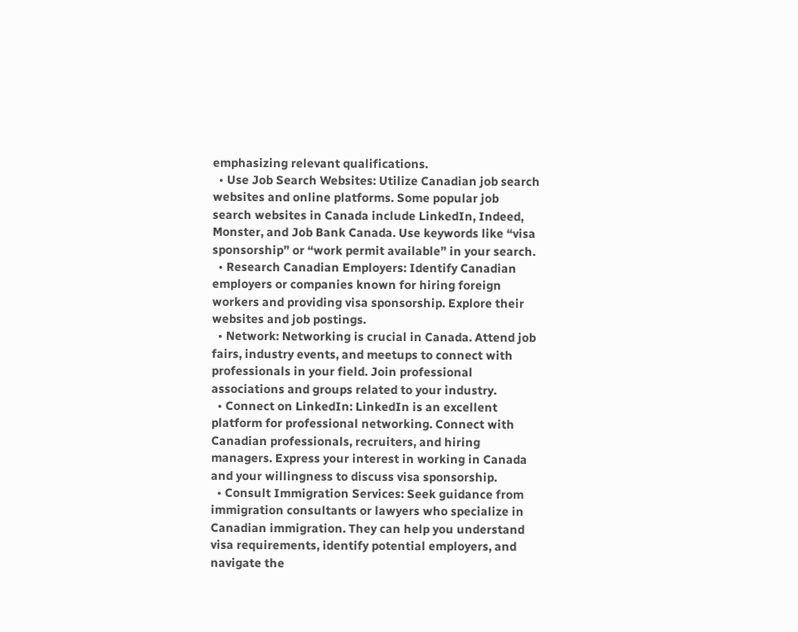emphasizing relevant qualifications.
  • Use Job Search Websites: Utilize Canadian job search websites and online platforms. Some popular job search websites in Canada include LinkedIn, Indeed, Monster, and Job Bank Canada. Use keywords like “visa sponsorship” or “work permit available” in your search.
  • Research Canadian Employers: Identify Canadian employers or companies known for hiring foreign workers and providing visa sponsorship. Explore their websites and job postings.
  • Network: Networking is crucial in Canada. Attend job fairs, industry events, and meetups to connect with professionals in your field. Join professional associations and groups related to your industry.
  • Connect on LinkedIn: LinkedIn is an excellent platform for professional networking. Connect with Canadian professionals, recruiters, and hiring managers. Express your interest in working in Canada and your willingness to discuss visa sponsorship.
  • Consult Immigration Services: Seek guidance from immigration consultants or lawyers who specialize in Canadian immigration. They can help you understand visa requirements, identify potential employers, and navigate the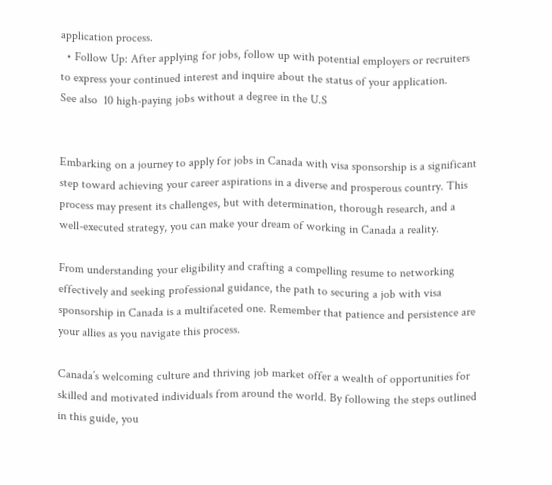application process.
  • Follow Up: After applying for jobs, follow up with potential employers or recruiters to express your continued interest and inquire about the status of your application.
See also  10 high-paying jobs without a degree in the U.S


Embarking on a journey to apply for jobs in Canada with visa sponsorship is a significant step toward achieving your career aspirations in a diverse and prosperous country. This process may present its challenges, but with determination, thorough research, and a well-executed strategy, you can make your dream of working in Canada a reality.

From understanding your eligibility and crafting a compelling resume to networking effectively and seeking professional guidance, the path to securing a job with visa sponsorship in Canada is a multifaceted one. Remember that patience and persistence are your allies as you navigate this process.

Canada’s welcoming culture and thriving job market offer a wealth of opportunities for skilled and motivated individuals from around the world. By following the steps outlined in this guide, you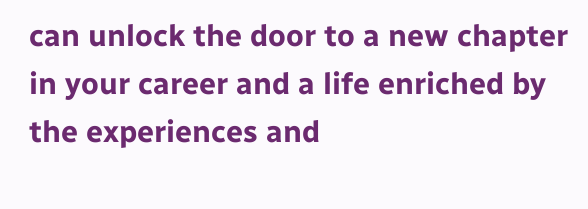can unlock the door to a new chapter in your career and a life enriched by the experiences and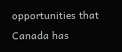opportunities that Canada has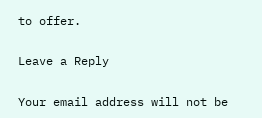to offer.

Leave a Reply

Your email address will not be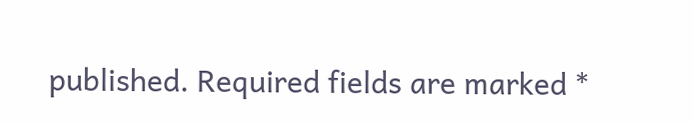published. Required fields are marked *